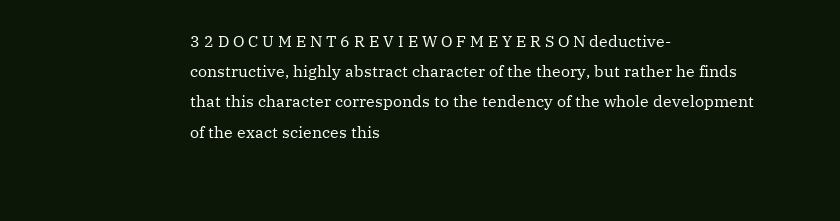3 2 D O C U M E N T 6 R E V I E W O F M E Y E R S O N deductive-constructive, highly abstract character of the theory, but rather he finds that this character corresponds to the tendency of the whole development of the exact sciences this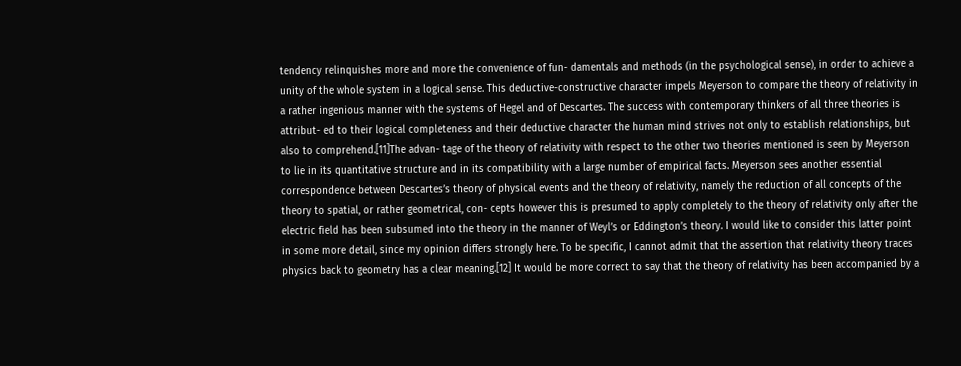tendency relinquishes more and more the convenience of fun- damentals and methods (in the psychological sense), in order to achieve a unity of the whole system in a logical sense. This deductive-constructive character impels Meyerson to compare the theory of relativity in a rather ingenious manner with the systems of Hegel and of Descartes. The success with contemporary thinkers of all three theories is attribut- ed to their logical completeness and their deductive character the human mind strives not only to establish relationships, but also to comprehend.[11]The advan- tage of the theory of relativity with respect to the other two theories mentioned is seen by Meyerson to lie in its quantitative structure and in its compatibility with a large number of empirical facts. Meyerson sees another essential correspondence between Descartes’s theory of physical events and the theory of relativity, namely the reduction of all concepts of the theory to spatial, or rather geometrical, con- cepts however this is presumed to apply completely to the theory of relativity only after the electric field has been subsumed into the theory in the manner of Weyl’s or Eddington’s theory. I would like to consider this latter point in some more detail, since my opinion differs strongly here. To be specific, I cannot admit that the assertion that relativity theory traces physics back to geometry has a clear meaning.[12] It would be more correct to say that the theory of relativity has been accompanied by a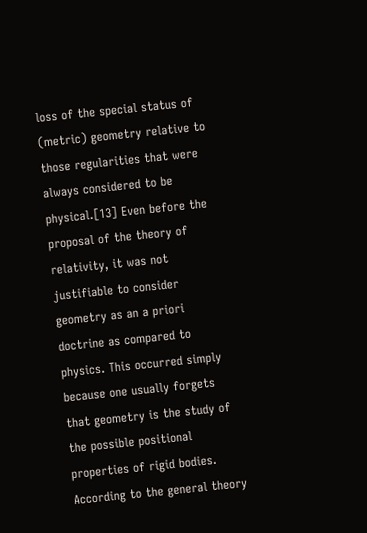loss of the special status of (metric) geometry relative to those regularities that were always considered to be physical.[13] Even before the proposal of the theory of relativity, it was not justifiable to consider geometry as an a priori doctrine as compared to physics. This occurred simply because one usually forgets that geometry is the study of the possible positional properties of rigid bodies. According to the general theory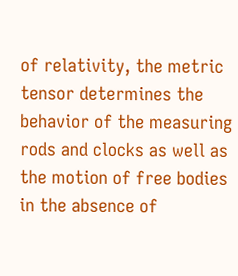of relativity, the metric tensor determines the behavior of the measuring rods and clocks as well as the motion of free bodies in the absence of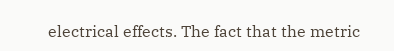electrical effects. The fact that the metric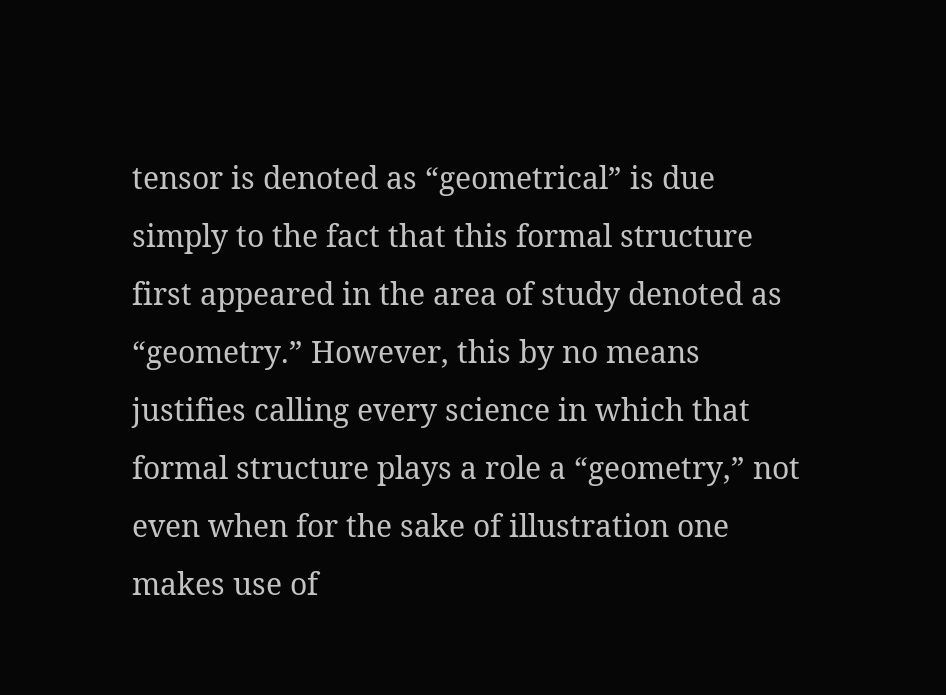tensor is denoted as “geometrical” is due simply to the fact that this formal structure first appeared in the area of study denoted as “geometry.” However, this by no means justifies calling every science in which that formal structure plays a role a “geometry,” not even when for the sake of illustration one makes use of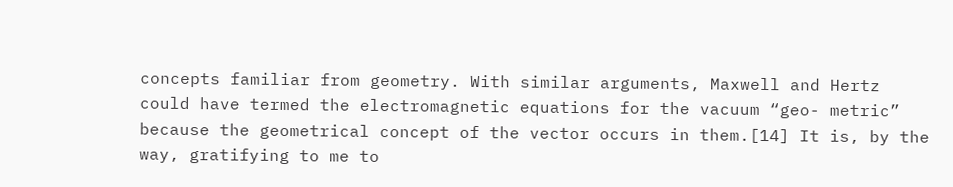concepts familiar from geometry. With similar arguments, Maxwell and Hertz could have termed the electromagnetic equations for the vacuum “geo- metric” because the geometrical concept of the vector occurs in them.[14] It is, by the way, gratifying to me to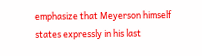emphasize that Meyerson himself states expressly in his last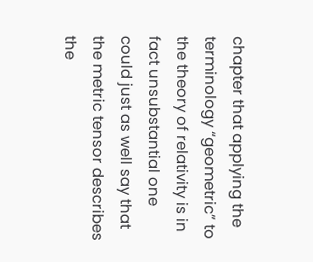chapter that applying the terminology “geometric” to the theory of relativity is in fact unsubstantial one could just as well say that the metric tensor describes the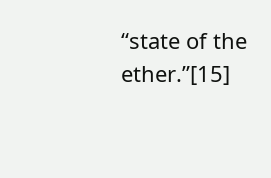“state of the ether.”[15]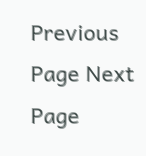Previous Page Next Page